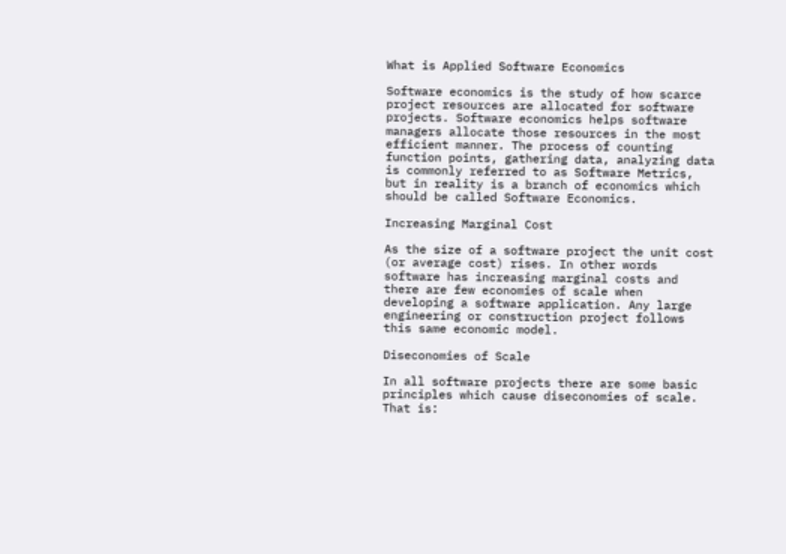What is Applied Software Economics

Software economics is the study of how scarce project resources are allocated for software projects. Software economics helps software managers allocate those resources in the most efficient manner. The process of counting function points, gathering data, analyzing data is commonly referred to as Software Metrics, but in reality is a branch of economics which should be called Software Economics.

Increasing Marginal Cost

As the size of a software project the unit cost (or average cost) rises. In other words software has increasing marginal costs and there are few economies of scale when developing a software application. Any large engineering or construction project follows this same economic model.

Diseconomies of Scale

In all software projects there are some basic principles which cause diseconomies of scale. That is: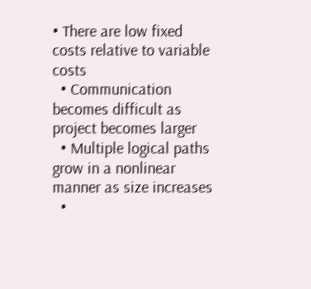• There are low fixed costs relative to variable costs
  • Communication becomes difficult as project becomes larger
  • Multiple logical paths grow in a nonlinear manner as size increases
  •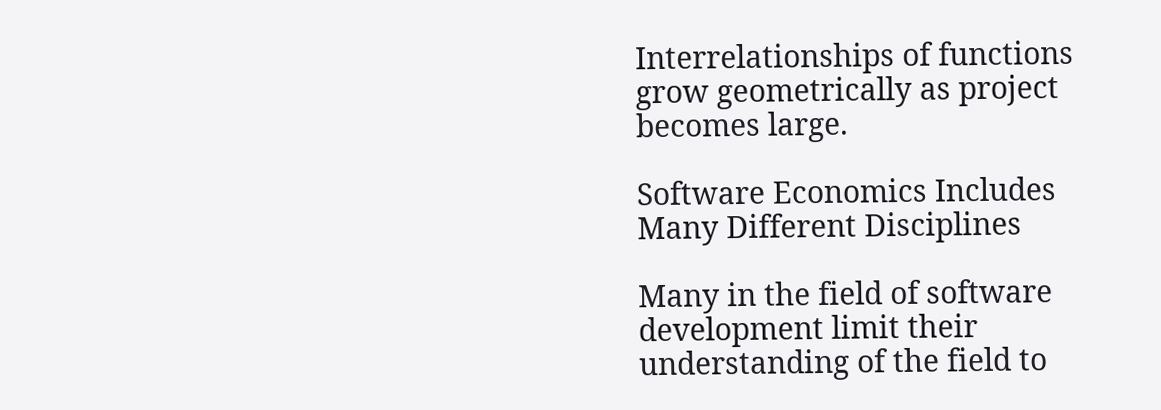Interrelationships of functions grow geometrically as project becomes large.

Software Economics Includes Many Different Disciplines

Many in the field of software development limit their understanding of the field to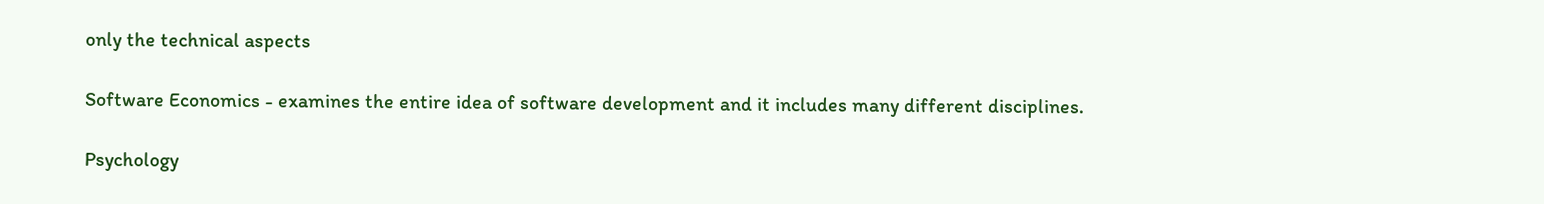only the technical aspects

Software Economics - examines the entire idea of software development and it includes many different disciplines.

Psychology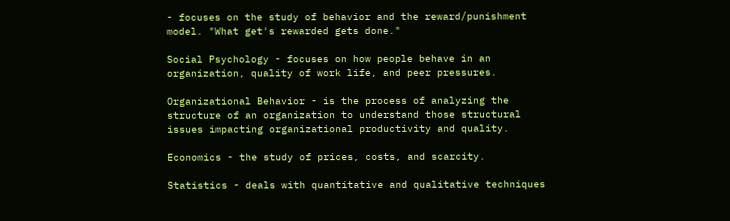- focuses on the study of behavior and the reward/punishment model. "What get's rewarded gets done."

Social Psychology - focuses on how people behave in an organization, quality of work life, and peer pressures.

Organizational Behavior - is the process of analyzing the structure of an organization to understand those structural issues impacting organizational productivity and quality.

Economics - the study of prices, costs, and scarcity.

Statistics - deals with quantitative and qualitative techniques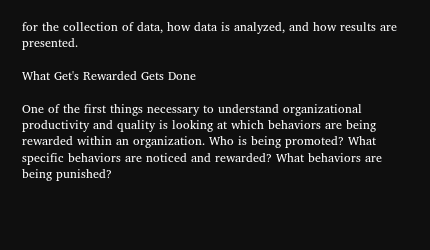for the collection of data, how data is analyzed, and how results are presented.

What Get's Rewarded Gets Done

One of the first things necessary to understand organizational productivity and quality is looking at which behaviors are being rewarded within an organization. Who is being promoted? What specific behaviors are noticed and rewarded? What behaviors are being punished?